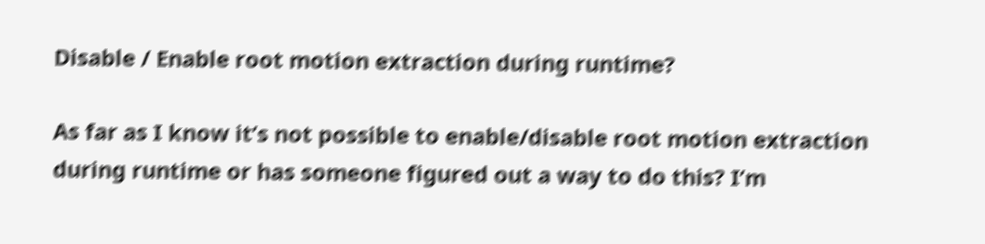Disable / Enable root motion extraction during runtime?

As far as I know it’s not possible to enable/disable root motion extraction during runtime or has someone figured out a way to do this? I’m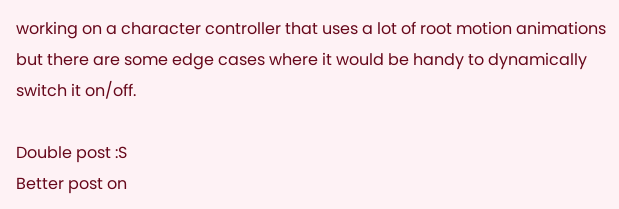working on a character controller that uses a lot of root motion animations but there are some edge cases where it would be handy to dynamically switch it on/off.

Double post :S
Better post on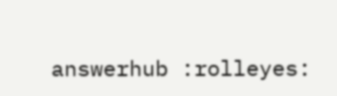answerhub :rolleyes: